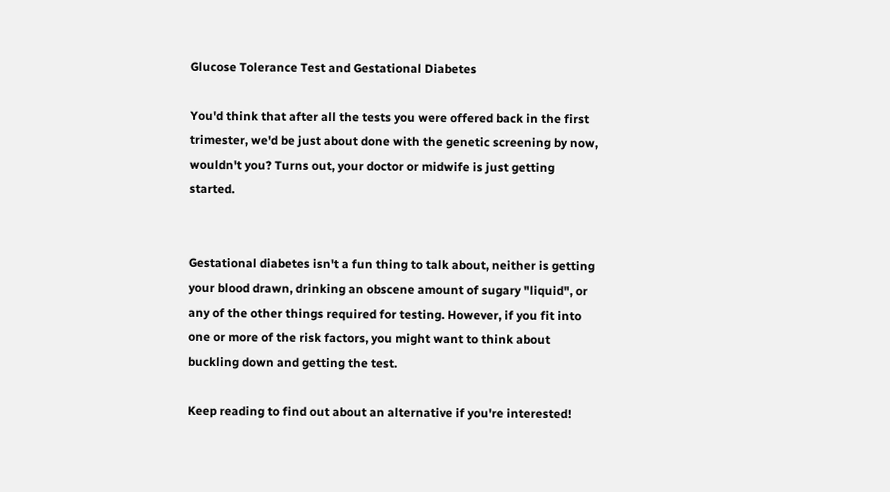Glucose Tolerance Test and Gestational Diabetes

You'd think that after all the tests you were offered back in the first trimester, we'd be just about done with the genetic screening by now, wouldn't you? Turns out, your doctor or midwife is just getting started.


Gestational diabetes isn't a fun thing to talk about, neither is getting your blood drawn, drinking an obscene amount of sugary "liquid", or any of the other things required for testing. However, if you fit into one or more of the risk factors, you might want to think about buckling down and getting the test.

Keep reading to find out about an alternative if you're interested!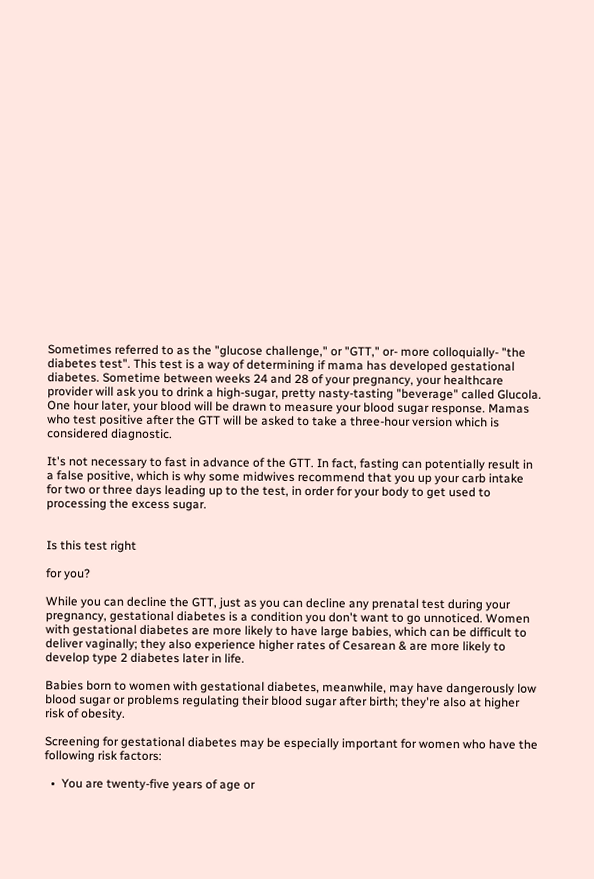Sometimes referred to as the "glucose challenge," or "GTT," or- more colloquially- "the diabetes test". This test is a way of determining if mama has developed gestational diabetes. Sometime between weeks 24 and 28 of your pregnancy, your healthcare provider will ask you to drink a high-sugar, pretty nasty-tasting "beverage" called Glucola. One hour later, your blood will be drawn to measure your blood sugar response. Mamas who test positive after the GTT will be asked to take a three-hour version which is considered diagnostic.

It's not necessary to fast in advance of the GTT. In fact, fasting can potentially result in a false positive, which is why some midwives recommend that you up your carb intake for two or three days leading up to the test, in order for your body to get used to processing the excess sugar.


Is this test right

for you?

While you can decline the GTT, just as you can decline any prenatal test during your pregnancy, gestational diabetes is a condition you don't want to go unnoticed. Women with gestational diabetes are more likely to have large babies, which can be difficult to deliver vaginally; they also experience higher rates of Cesarean & are more likely to develop type 2 diabetes later in life.

Babies born to women with gestational diabetes, meanwhile, may have dangerously low blood sugar or problems regulating their blood sugar after birth; they're also at higher risk of obesity.

Screening for gestational diabetes may be especially important for women who have the following risk factors:

  •  You are twenty-five years of age or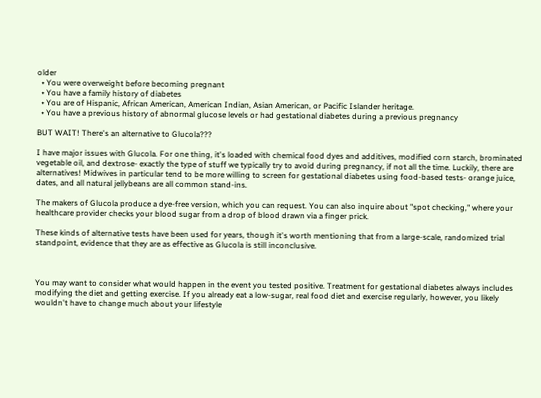older
  • You were overweight before becoming pregnant
  • You have a family history of diabetes
  • You are of Hispanic, African American, American Indian, Asian American, or Pacific Islander heritage.
  • You have a previous history of abnormal glucose levels or had gestational diabetes during a previous pregnancy

BUT WAIT! There's an alternative to Glucola???

I have major issues with Glucola. For one thing, it's loaded with chemical food dyes and additives, modified corn starch, brominated vegetable oil, and dextrose- exactly the type of stuff we typically try to avoid during pregnancy, if not all the time. Luckily, there are alternatives! Midwives in particular tend to be more willing to screen for gestational diabetes using food-based tests- orange juice, dates, and all natural jellybeans are all common stand-ins.

The makers of Glucola produce a dye-free version, which you can request. You can also inquire about "spot checking," where your healthcare provider checks your blood sugar from a drop of blood drawn via a finger prick.

These kinds of alternative tests have been used for years, though it's worth mentioning that from a large-scale, randomized trial standpoint, evidence that they are as effective as Glucola is still inconclusive.



You may want to consider what would happen in the event you tested positive. Treatment for gestational diabetes always includes modifying the diet and getting exercise. If you already eat a low-sugar, real food diet and exercise regularly, however, you likely wouldn't have to change much about your lifestyle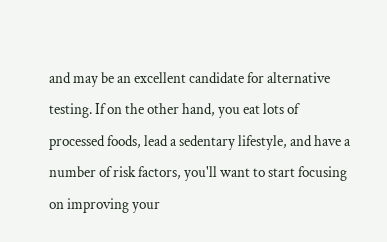and may be an excellent candidate for alternative testing. If on the other hand, you eat lots of processed foods, lead a sedentary lifestyle, and have a number of risk factors, you'll want to start focusing on improving your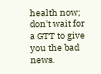health now; don't wait for a GTT to give you the bad news.